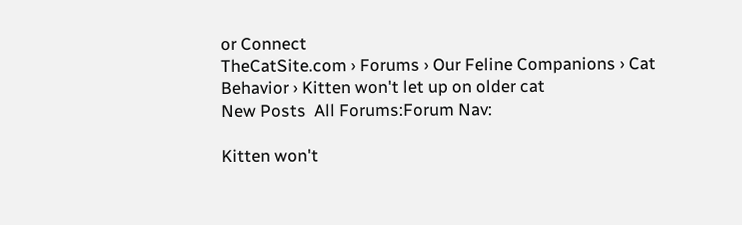or Connect
TheCatSite.com › Forums › Our Feline Companions › Cat Behavior › Kitten won't let up on older cat
New Posts  All Forums:Forum Nav:

Kitten won't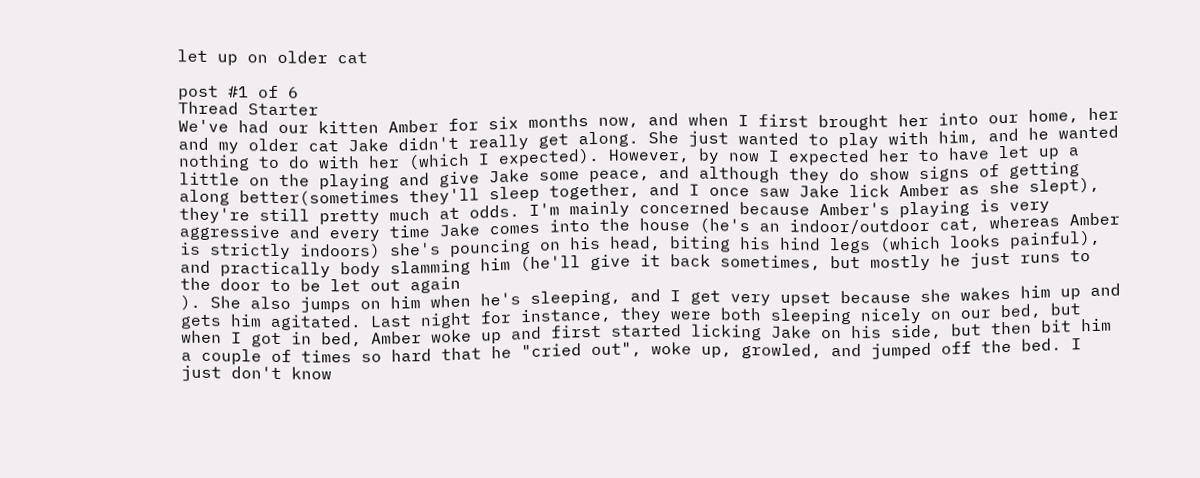let up on older cat

post #1 of 6
Thread Starter
We've had our kitten Amber for six months now, and when I first brought her into our home, her and my older cat Jake didn't really get along. She just wanted to play with him, and he wanted nothing to do with her (which I expected). However, by now I expected her to have let up a little on the playing and give Jake some peace, and although they do show signs of getting along better(sometimes they'll sleep together, and I once saw Jake lick Amber as she slept), they're still pretty much at odds. I'm mainly concerned because Amber's playing is very aggressive and every time Jake comes into the house (he's an indoor/outdoor cat, whereas Amber is strictly indoors) she's pouncing on his head, biting his hind legs (which looks painful), and practically body slamming him (he'll give it back sometimes, but mostly he just runs to the door to be let out again
). She also jumps on him when he's sleeping, and I get very upset because she wakes him up and gets him agitated. Last night for instance, they were both sleeping nicely on our bed, but when I got in bed, Amber woke up and first started licking Jake on his side, but then bit him a couple of times so hard that he "cried out", woke up, growled, and jumped off the bed. I just don't know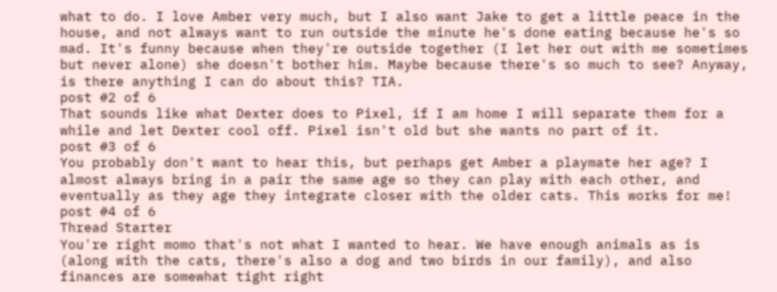what to do. I love Amber very much, but I also want Jake to get a little peace in the house, and not always want to run outside the minute he's done eating because he's so mad. It's funny because when they're outside together (I let her out with me sometimes but never alone) she doesn't bother him. Maybe because there's so much to see? Anyway, is there anything I can do about this? TIA.
post #2 of 6
That sounds like what Dexter does to Pixel, if I am home I will separate them for a while and let Dexter cool off. Pixel isn't old but she wants no part of it.
post #3 of 6
You probably don't want to hear this, but perhaps get Amber a playmate her age? I almost always bring in a pair the same age so they can play with each other, and eventually as they age they integrate closer with the older cats. This works for me!
post #4 of 6
Thread Starter
You're right momo that's not what I wanted to hear. We have enough animals as is (along with the cats, there's also a dog and two birds in our family), and also finances are somewhat tight right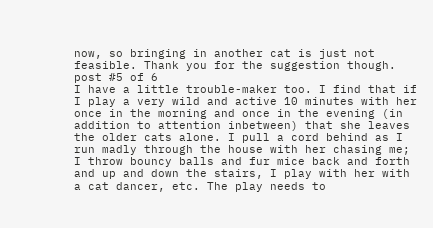now, so bringing in another cat is just not feasible. Thank you for the suggestion though.
post #5 of 6
I have a little trouble-maker too. I find that if I play a very wild and active 10 minutes with her once in the morning and once in the evening (in addition to attention inbetween) that she leaves the older cats alone. I pull a cord behind as I run madly through the house with her chasing me; I throw bouncy balls and fur mice back and forth and up and down the stairs, I play with her with a cat dancer, etc. The play needs to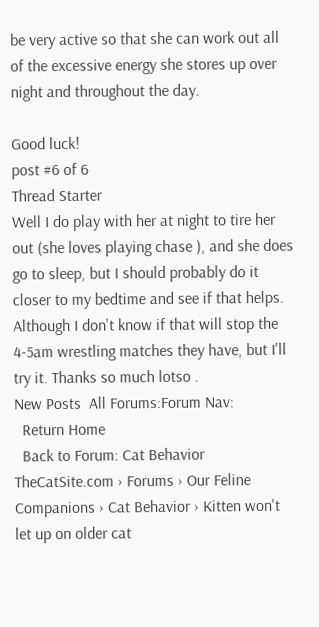be very active so that she can work out all of the excessive energy she stores up over night and throughout the day.

Good luck!
post #6 of 6
Thread Starter
Well I do play with her at night to tire her out (she loves playing chase ), and she does go to sleep, but I should probably do it closer to my bedtime and see if that helps. Although I don't know if that will stop the 4-5am wrestling matches they have, but I'll try it. Thanks so much lotso .
New Posts  All Forums:Forum Nav:
  Return Home
  Back to Forum: Cat Behavior
TheCatSite.com › Forums › Our Feline Companions › Cat Behavior › Kitten won't let up on older cat